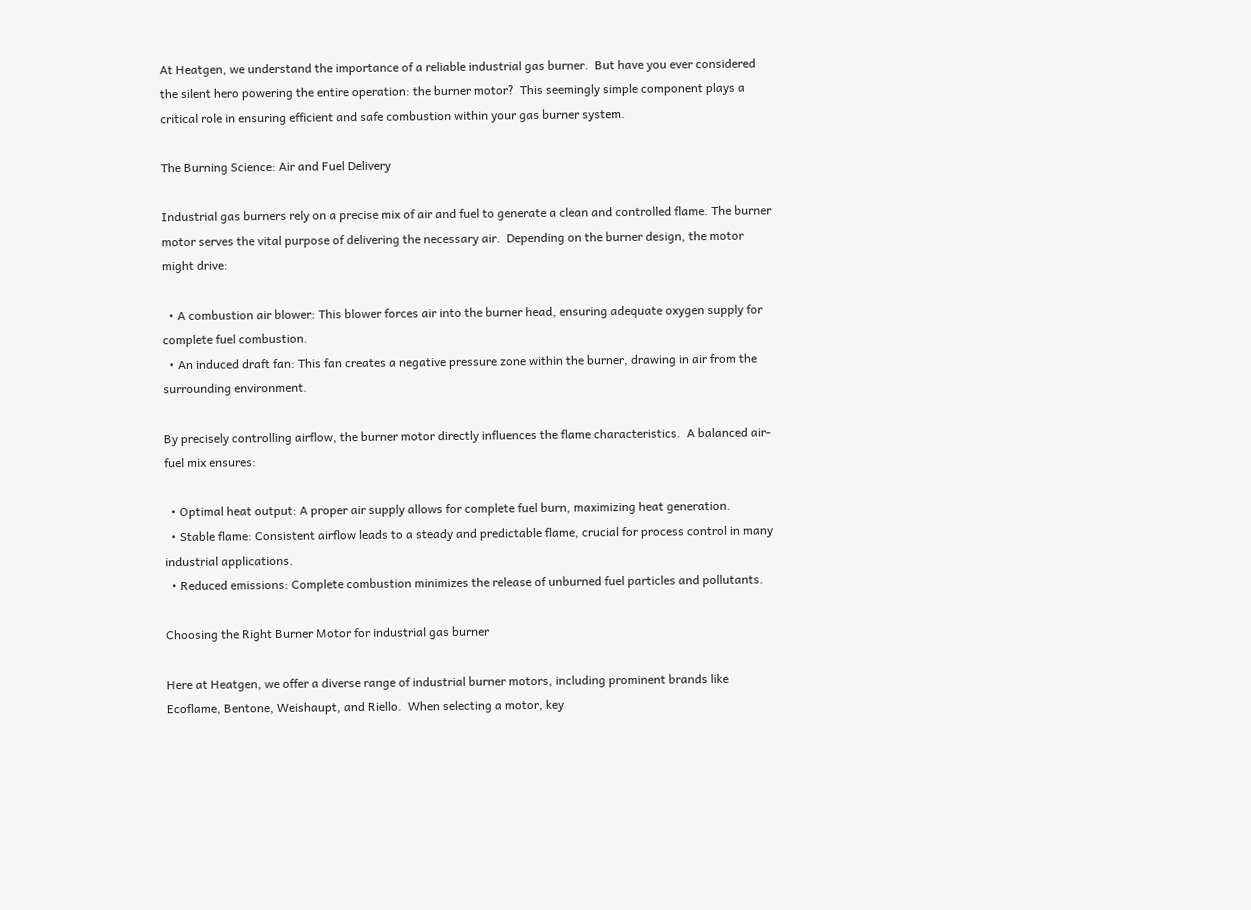At Heatgen, we understand the importance of a reliable industrial gas burner.  But have you ever considered the silent hero powering the entire operation: the burner motor?  This seemingly simple component plays a critical role in ensuring efficient and safe combustion within your gas burner system.

The Burning Science: Air and Fuel Delivery

Industrial gas burners rely on a precise mix of air and fuel to generate a clean and controlled flame. The burner motor serves the vital purpose of delivering the necessary air.  Depending on the burner design, the motor might drive:

  • A combustion air blower: This blower forces air into the burner head, ensuring adequate oxygen supply for complete fuel combustion.
  • An induced draft fan: This fan creates a negative pressure zone within the burner, drawing in air from the surrounding environment.

By precisely controlling airflow, the burner motor directly influences the flame characteristics.  A balanced air-fuel mix ensures:

  • Optimal heat output: A proper air supply allows for complete fuel burn, maximizing heat generation.
  • Stable flame: Consistent airflow leads to a steady and predictable flame, crucial for process control in many industrial applications.
  • Reduced emissions: Complete combustion minimizes the release of unburned fuel particles and pollutants.

Choosing the Right Burner Motor for industrial gas burner

Here at Heatgen, we offer a diverse range of industrial burner motors, including prominent brands like Ecoflame, Bentone, Weishaupt, and Riello.  When selecting a motor, key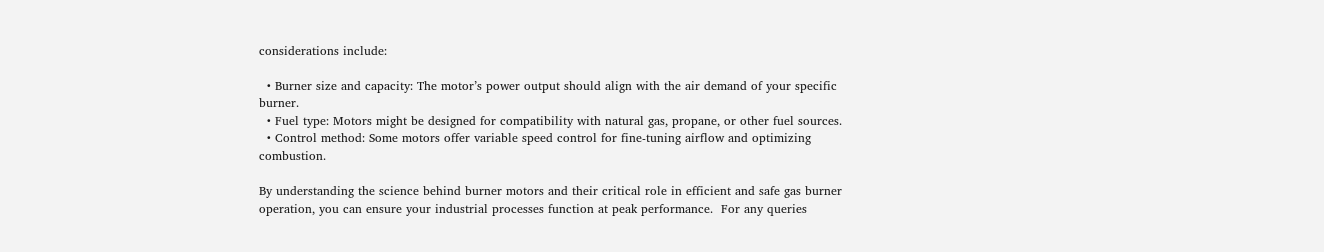considerations include:

  • Burner size and capacity: The motor’s power output should align with the air demand of your specific burner.
  • Fuel type: Motors might be designed for compatibility with natural gas, propane, or other fuel sources.
  • Control method: Some motors offer variable speed control for fine-tuning airflow and optimizing combustion.

By understanding the science behind burner motors and their critical role in efficient and safe gas burner operation, you can ensure your industrial processes function at peak performance.  For any queries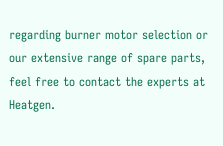regarding burner motor selection or our extensive range of spare parts, feel free to contact the experts at Heatgen.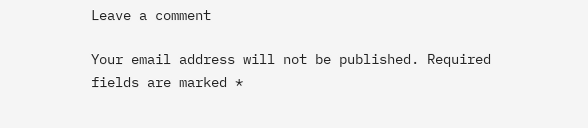Leave a comment

Your email address will not be published. Required fields are marked *